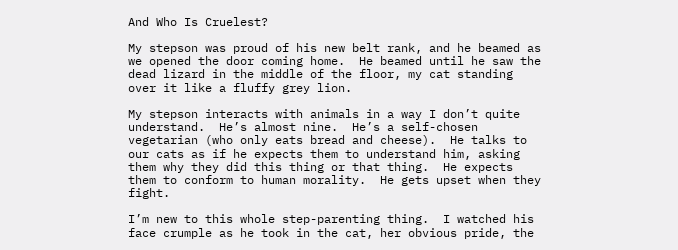And Who Is Cruelest?

My stepson was proud of his new belt rank, and he beamed as we opened the door coming home.  He beamed until he saw the dead lizard in the middle of the floor, my cat standing over it like a fluffy grey lion.

My stepson interacts with animals in a way I don’t quite understand.  He’s almost nine.  He’s a self-chosen vegetarian (who only eats bread and cheese).  He talks to our cats as if he expects them to understand him, asking them why they did this thing or that thing.  He expects them to conform to human morality.  He gets upset when they fight.

I’m new to this whole step-parenting thing.  I watched his face crumple as he took in the cat, her obvious pride, the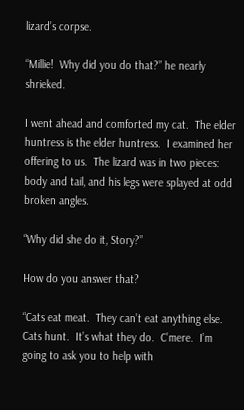lizard’s corpse.

“Millie!  Why did you do that?” he nearly shrieked.

I went ahead and comforted my cat.  The elder huntress is the elder huntress.  I examined her offering to us.  The lizard was in two pieces: body and tail, and his legs were splayed at odd broken angles.

“Why did she do it, Story?”

How do you answer that?

“Cats eat meat.  They can’t eat anything else.  Cats hunt.  It’s what they do.  C’mere.  I’m going to ask you to help with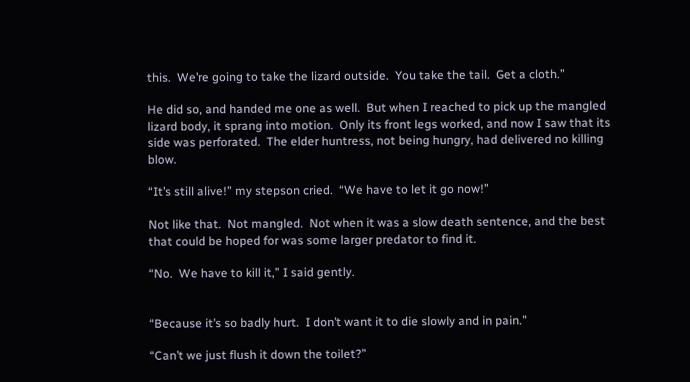this.  We’re going to take the lizard outside.  You take the tail.  Get a cloth.”

He did so, and handed me one as well.  But when I reached to pick up the mangled lizard body, it sprang into motion.  Only its front legs worked, and now I saw that its side was perforated.  The elder huntress, not being hungry, had delivered no killing blow.

“It’s still alive!” my stepson cried.  “We have to let it go now!”

Not like that.  Not mangled.  Not when it was a slow death sentence, and the best that could be hoped for was some larger predator to find it.

“No.  We have to kill it,” I said gently.


“Because it’s so badly hurt.  I don’t want it to die slowly and in pain.”

“Can’t we just flush it down the toilet?”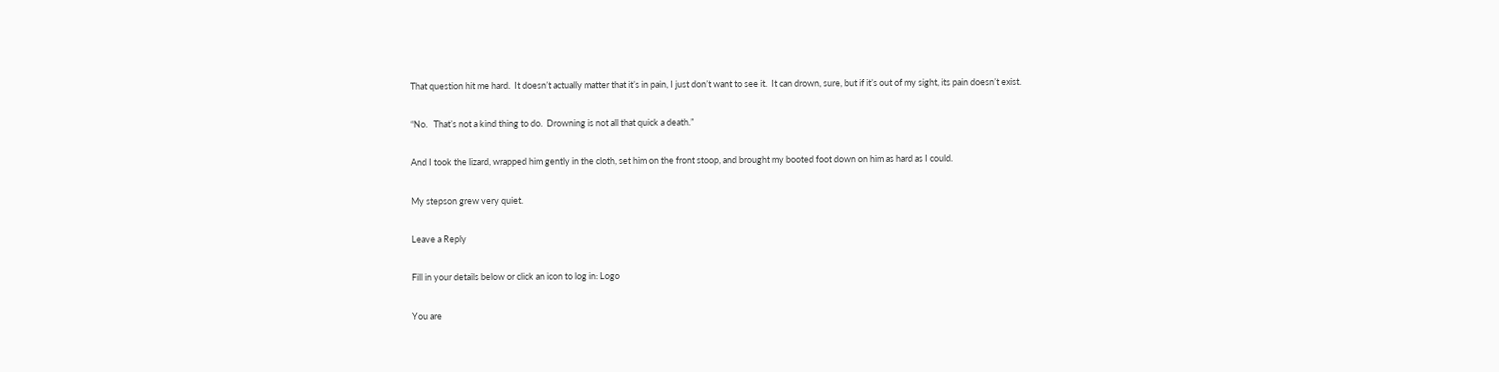That question hit me hard.  It doesn’t actually matter that it’s in pain, I just don’t want to see it.  It can drown, sure, but if it’s out of my sight, its pain doesn’t exist.

“No.   That’s not a kind thing to do.  Drowning is not all that quick a death.”

And I took the lizard, wrapped him gently in the cloth, set him on the front stoop, and brought my booted foot down on him as hard as I could.

My stepson grew very quiet.

Leave a Reply

Fill in your details below or click an icon to log in: Logo

You are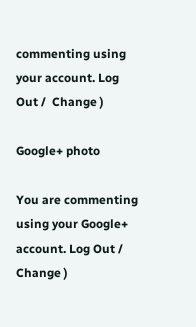commenting using your account. Log Out /  Change )

Google+ photo

You are commenting using your Google+ account. Log Out /  Change )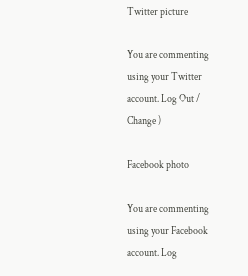Twitter picture

You are commenting using your Twitter account. Log Out /  Change )

Facebook photo

You are commenting using your Facebook account. Log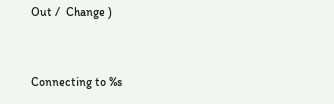Out /  Change )


Connecting to %s